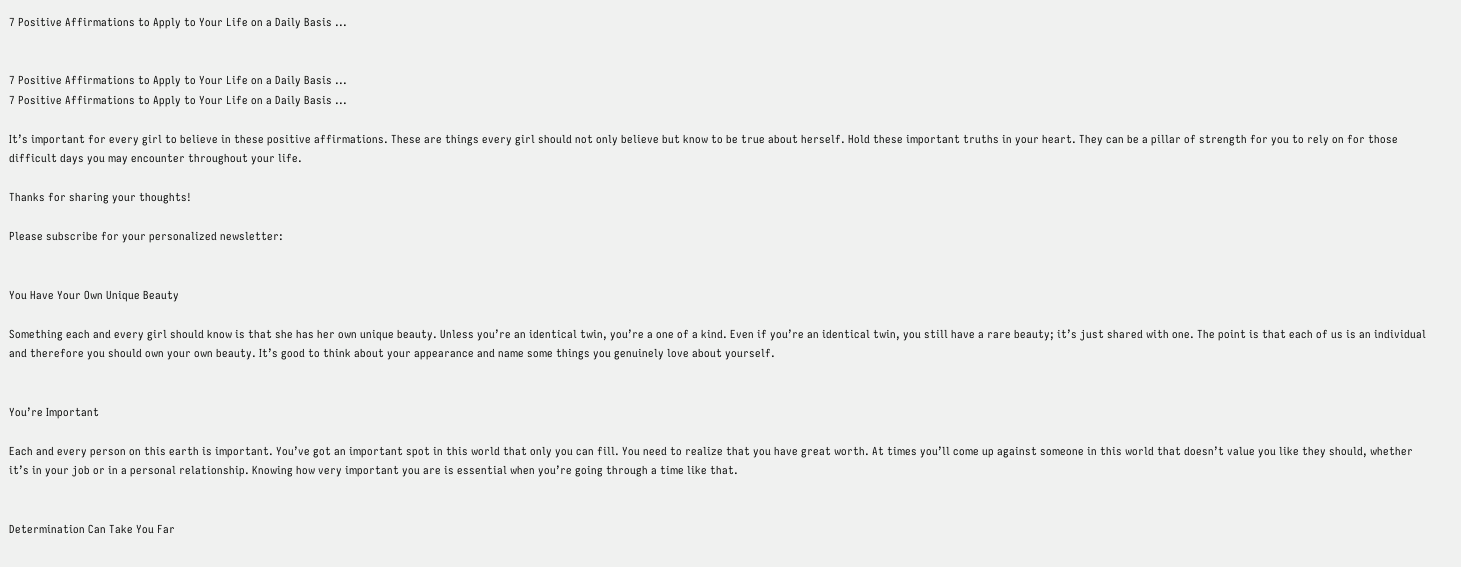7 Positive Affirmations to Apply to Your Life on a Daily Basis ...


7 Positive Affirmations to Apply to Your Life on a Daily Basis ...
7 Positive Affirmations to Apply to Your Life on a Daily Basis ...

It’s important for every girl to believe in these positive affirmations. These are things every girl should not only believe but know to be true about herself. Hold these important truths in your heart. They can be a pillar of strength for you to rely on for those difficult days you may encounter throughout your life.

Thanks for sharing your thoughts!

Please subscribe for your personalized newsletter:


You Have Your Own Unique Beauty

Something each and every girl should know is that she has her own unique beauty. Unless you’re an identical twin, you’re a one of a kind. Even if you’re an identical twin, you still have a rare beauty; it’s just shared with one. The point is that each of us is an individual and therefore you should own your own beauty. It’s good to think about your appearance and name some things you genuinely love about yourself.


You’re Important

Each and every person on this earth is important. You’ve got an important spot in this world that only you can fill. You need to realize that you have great worth. At times you’ll come up against someone in this world that doesn’t value you like they should, whether it’s in your job or in a personal relationship. Knowing how very important you are is essential when you’re going through a time like that.


Determination Can Take You Far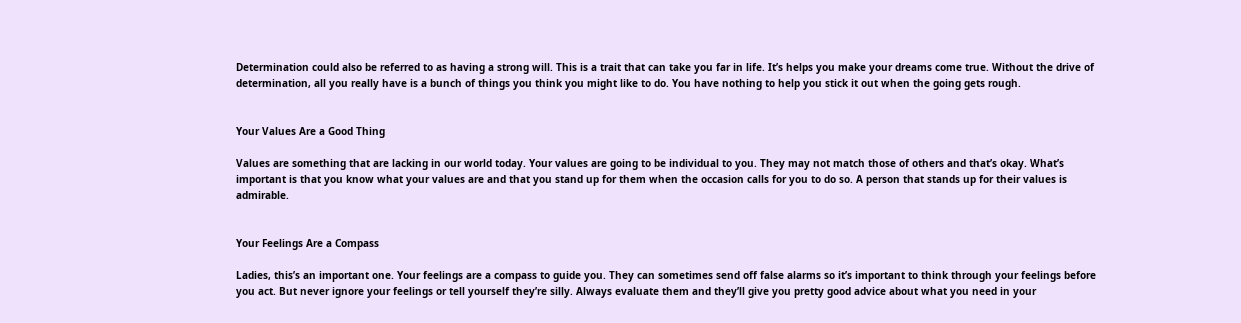Determination could also be referred to as having a strong will. This is a trait that can take you far in life. It’s helps you make your dreams come true. Without the drive of determination, all you really have is a bunch of things you think you might like to do. You have nothing to help you stick it out when the going gets rough.


Your Values Are a Good Thing

Values are something that are lacking in our world today. Your values are going to be individual to you. They may not match those of others and that’s okay. What’s important is that you know what your values are and that you stand up for them when the occasion calls for you to do so. A person that stands up for their values is admirable.


Your Feelings Are a Compass

Ladies, this’s an important one. Your feelings are a compass to guide you. They can sometimes send off false alarms so it’s important to think through your feelings before you act. But never ignore your feelings or tell yourself they’re silly. Always evaluate them and they’ll give you pretty good advice about what you need in your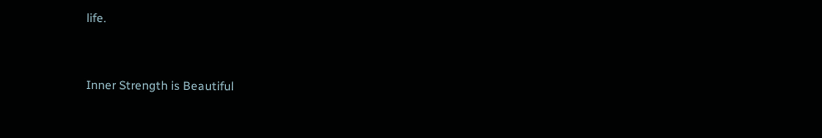life.


Inner Strength is Beautiful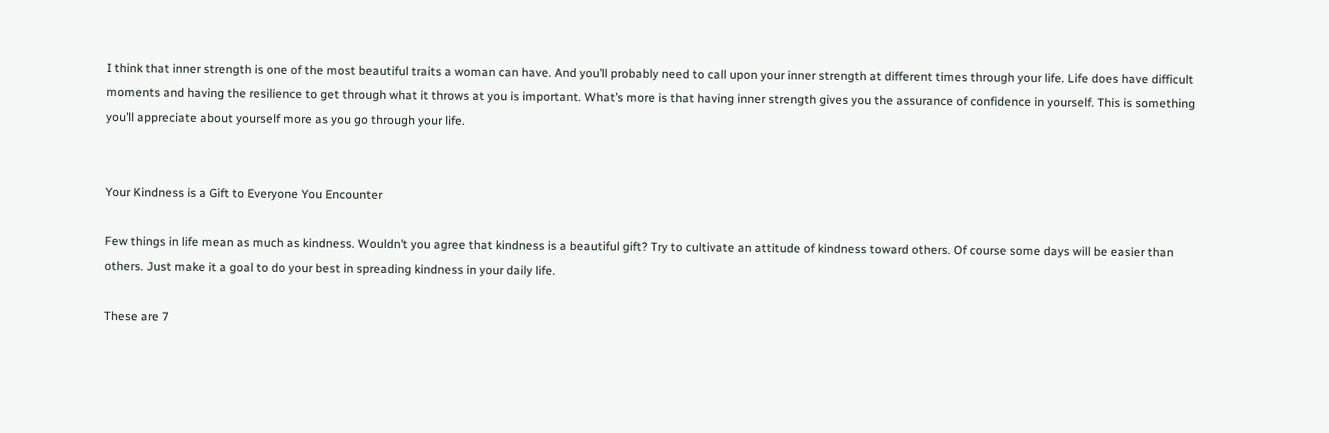I think that inner strength is one of the most beautiful traits a woman can have. And you’ll probably need to call upon your inner strength at different times through your life. Life does have difficult moments and having the resilience to get through what it throws at you is important. What’s more is that having inner strength gives you the assurance of confidence in yourself. This is something you’ll appreciate about yourself more as you go through your life.


Your Kindness is a Gift to Everyone You Encounter

Few things in life mean as much as kindness. Wouldn’t you agree that kindness is a beautiful gift? Try to cultivate an attitude of kindness toward others. Of course some days will be easier than others. Just make it a goal to do your best in spreading kindness in your daily life.

These are 7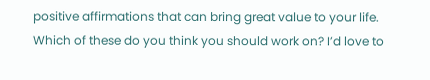positive affirmations that can bring great value to your life. Which of these do you think you should work on? I’d love to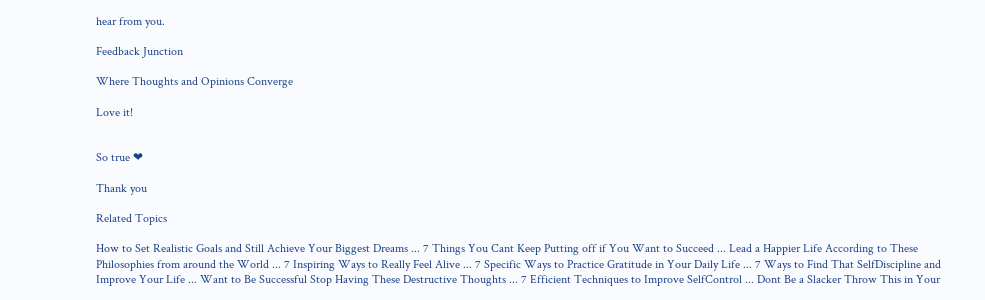hear from you.

Feedback Junction

Where Thoughts and Opinions Converge

Love it!


So true ❤

Thank you

Related Topics

How to Set Realistic Goals and Still Achieve Your Biggest Dreams ... 7 Things You Cant Keep Putting off if You Want to Succeed ... Lead a Happier Life According to These Philosophies from around the World ... 7 Inspiring Ways to Really Feel Alive ... 7 Specific Ways to Practice Gratitude in Your Daily Life ... 7 Ways to Find That SelfDiscipline and Improve Your Life ... Want to Be Successful Stop Having These Destructive Thoughts ... 7 Efficient Techniques to Improve SelfControl ... Dont Be a Slacker Throw This in Your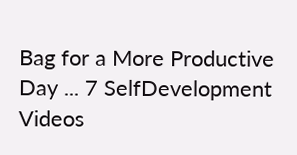Bag for a More Productive Day ... 7 SelfDevelopment Videos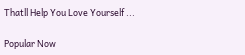Thatll Help You Love Yourself ...

Popular Now